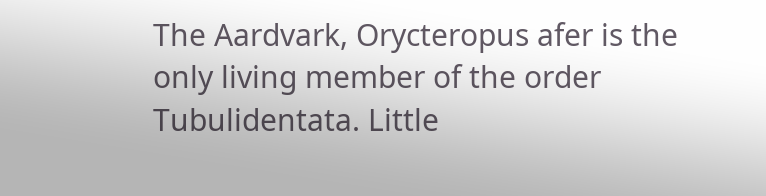The Aardvark, Orycteropus afer is the only living member of the order Tubulidentata. Little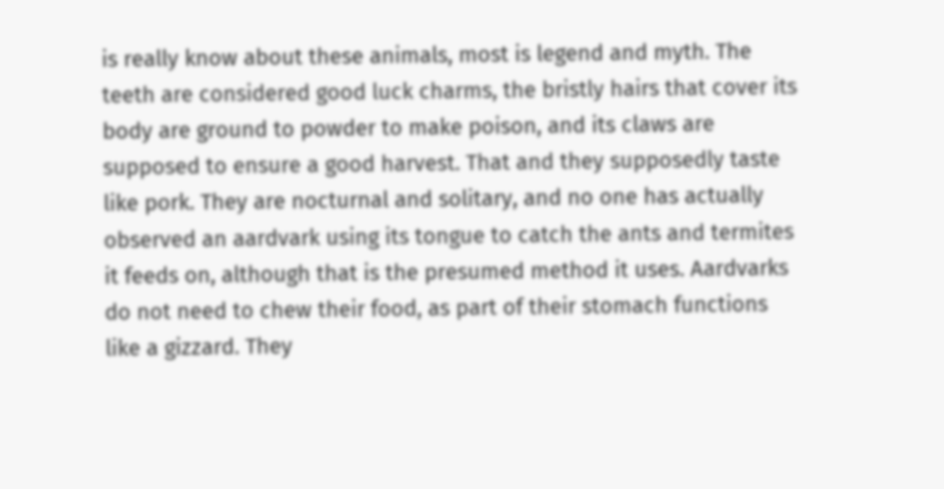is really know about these animals, most is legend and myth. The teeth are considered good luck charms, the bristly hairs that cover its body are ground to powder to make poison, and its claws are supposed to ensure a good harvest. That and they supposedly taste like pork. They are nocturnal and solitary, and no one has actually observed an aardvark using its tongue to catch the ants and termites it feeds on, although that is the presumed method it uses. Aardvarks do not need to chew their food, as part of their stomach functions like a gizzard. They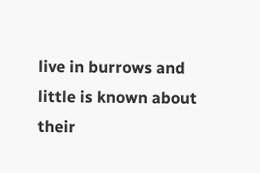live in burrows and little is known about their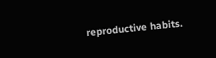reproductive habits.